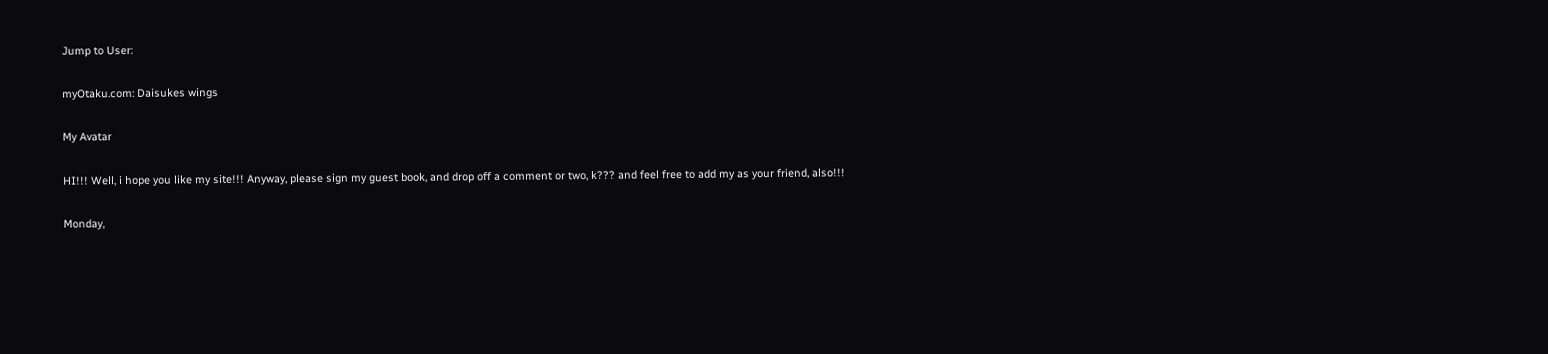Jump to User:

myOtaku.com: Daisukes wings

My Avatar

HI!!! Well, i hope you like my site!!! Anyway, please sign my guest book, and drop off a comment or two, k??? and feel free to add my as your friend, also!!!

Monday,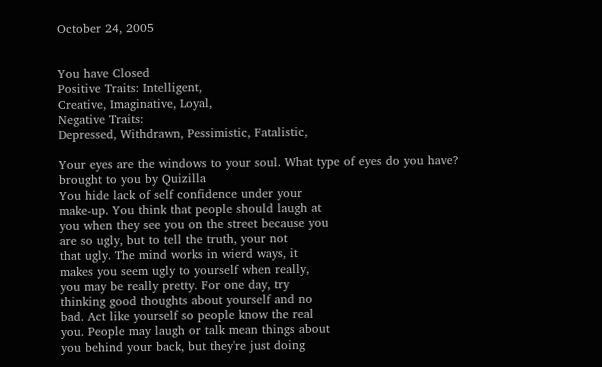October 24, 2005


You have Closed
Positive Traits: Intelligent,
Creative, Imaginative, Loyal,
Negative Traits:
Depressed, Withdrawn, Pessimistic, Fatalistic,

Your eyes are the windows to your soul. What type of eyes do you have?
brought to you by Quizilla
You hide lack of self confidence under your
make-up. You think that people should laugh at
you when they see you on the street because you
are so ugly, but to tell the truth, your not
that ugly. The mind works in wierd ways, it
makes you seem ugly to yourself when really,
you may be really pretty. For one day, try
thinking good thoughts about yourself and no
bad. Act like yourself so people know the real
you. People may laugh or talk mean things about
you behind your back, but they're just doing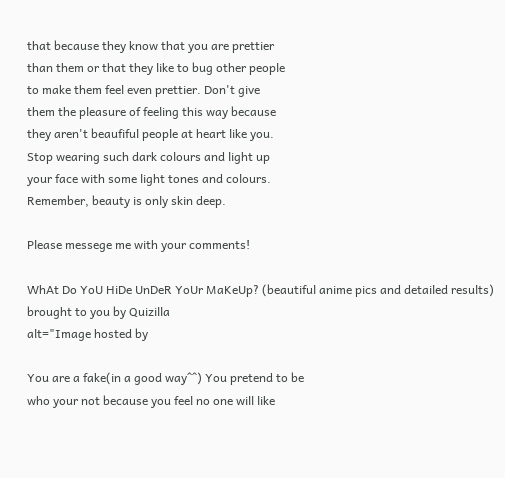that because they know that you are prettier
than them or that they like to bug other people
to make them feel even prettier. Don't give
them the pleasure of feeling this way because
they aren't beaufiful people at heart like you.
Stop wearing such dark colours and light up
your face with some light tones and colours.
Remember, beauty is only skin deep.

Please messege me with your comments!

WhAt Do YoU HiDe UnDeR YoUr MaKeUp? (beautiful anime pics and detailed results)
brought to you by Quizilla
alt="Image hosted by

You are a fake(in a good way^^) You pretend to be
who your not because you feel no one will like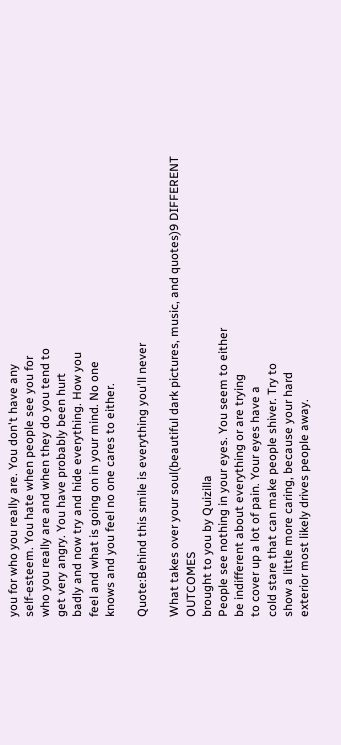you for who you really are. You don't have any
self-esteem. You hate when people see you for
who you really are and when they do you tend to
get very angry. You have probably been hurt
badly and now try and hide everything. How you
feel and what is going on in your mind. No one
knows and you feel no one cares to either.

Quote:Behind this smile is everything you'll never

What takes over your soul(beautiful dark pictures, music, and quotes)9 DIFFERENT OUTCOMES
brought to you by Quizilla
People see nothing in your eyes. You seem to either
be indifferent about everything or are trying
to cover up a lot of pain. Your eyes have a
cold stare that can make people shiver. Try to
show a little more caring, because your hard
exterior most likely drives people away.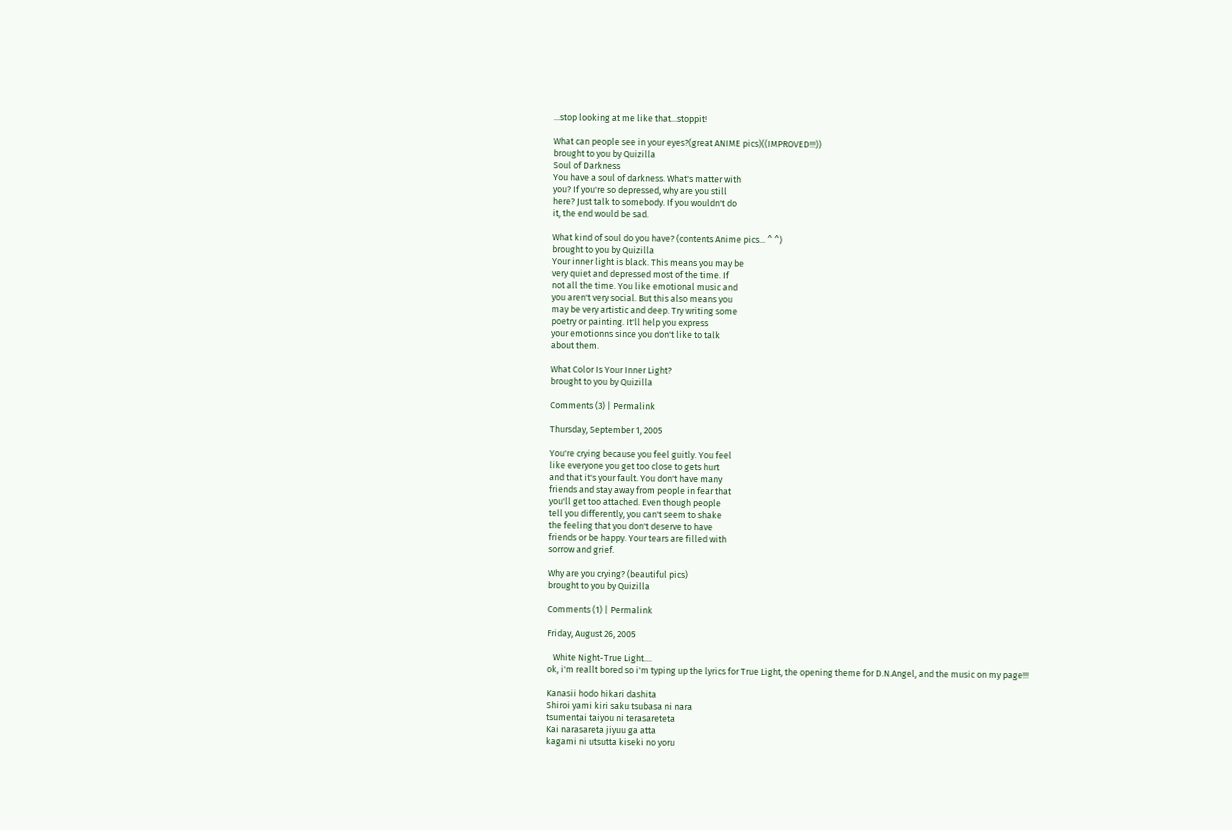...stop looking at me like that...stoppit!

What can people see in your eyes?(great ANIME pics)((IMPROVED!!!))
brought to you by Quizilla
Soul of Darkness
You have a soul of darkness. What's matter with
you? If you're so depressed, why are you still
here? Just talk to somebody. If you wouldn't do
it, the end would be sad.

What kind of soul do you have? (contents Anime pics... ^ ^)
brought to you by Quizilla
Your inner light is black. This means you may be
very quiet and depressed most of the time. If
not all the time. You like emotional music and
you aren't very social. But this also means you
may be very artistic and deep. Try writing some
poetry or painting. It'll help you express
your emotionns since you don't like to talk
about them.

What Color Is Your Inner Light?
brought to you by Quizilla

Comments (3) | Permalink

Thursday, September 1, 2005

You're crying because you feel guitly. You feel
like everyone you get too close to gets hurt
and that it's your fault. You don't have many
friends and stay away from people in fear that
you'll get too attached. Even though people
tell you differently, you can't seem to shake
the feeling that you don't deserve to have
friends or be happy. Your tears are filled with
sorrow and grief.

Why are you crying? (beautiful pics)
brought to you by Quizilla

Comments (1) | Permalink

Friday, August 26, 2005

   White Night-True Light....
ok, i'm reallt bored so i'm typing up the lyrics for True Light, the opening theme for D.N.Angel, and the music on my page!!!

Kanasii hodo hikari dashita
Shiroi yami kiri saku tsubasa ni nara
tsumentai taiyou ni terasareteta
Kai narasareta jiyuu ga atta
kagami ni utsutta kiseki no yoru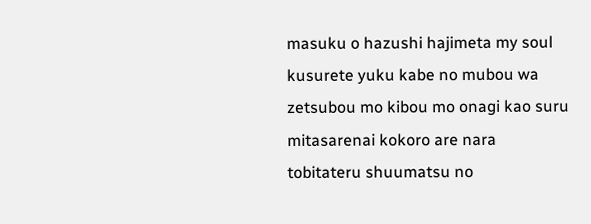masuku o hazushi hajimeta my soul
kusurete yuku kabe no mubou wa
zetsubou mo kibou mo onagi kao suru
mitasarenai kokoro are nara
tobitateru shuumatsu no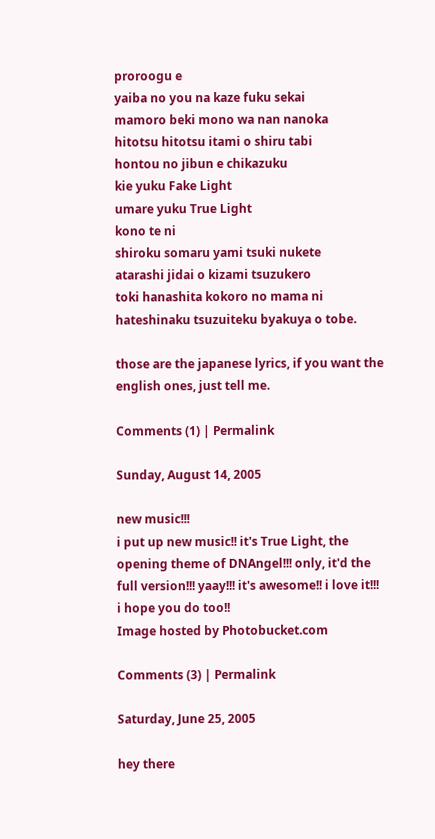proroogu e
yaiba no you na kaze fuku sekai
mamoro beki mono wa nan nanoka
hitotsu hitotsu itami o shiru tabi
hontou no jibun e chikazuku
kie yuku Fake Light
umare yuku True Light
kono te ni
shiroku somaru yami tsuki nukete
atarashi jidai o kizami tsuzukero
toki hanashita kokoro no mama ni
hateshinaku tsuzuiteku byakuya o tobe.

those are the japanese lyrics, if you want the english ones, just tell me.

Comments (1) | Permalink

Sunday, August 14, 2005

new music!!!
i put up new music!! it's True Light, the opening theme of DNAngel!!! only, it'd the full version!!! yaay!!! it's awesome!! i love it!!! i hope you do too!!
Image hosted by Photobucket.com

Comments (3) | Permalink

Saturday, June 25, 2005

hey there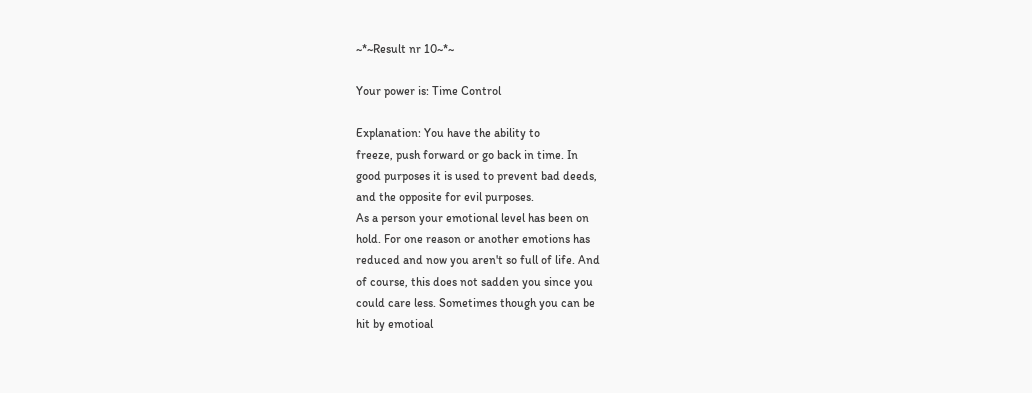~*~Result nr 10~*~

Your power is: Time Control

Explanation: You have the ability to
freeze, push forward or go back in time. In
good purposes it is used to prevent bad deeds,
and the opposite for evil purposes.
As a person your emotional level has been on
hold. For one reason or another emotions has
reduced and now you aren't so full of life. And
of course, this does not sadden you since you
could care less. Sometimes though you can be
hit by emotioal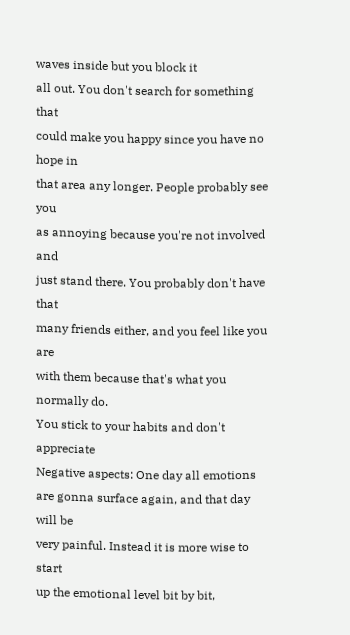waves inside but you block it
all out. You don't search for something that
could make you happy since you have no hope in
that area any longer. People probably see you
as annoying because you're not involved and
just stand there. You probably don't have that
many friends either, and you feel like you are
with them because that's what you normally do.
You stick to your habits and don't appreciate
Negative aspects: One day all emotions
are gonna surface again, and that day will be
very painful. Instead it is more wise to start
up the emotional level bit by bit,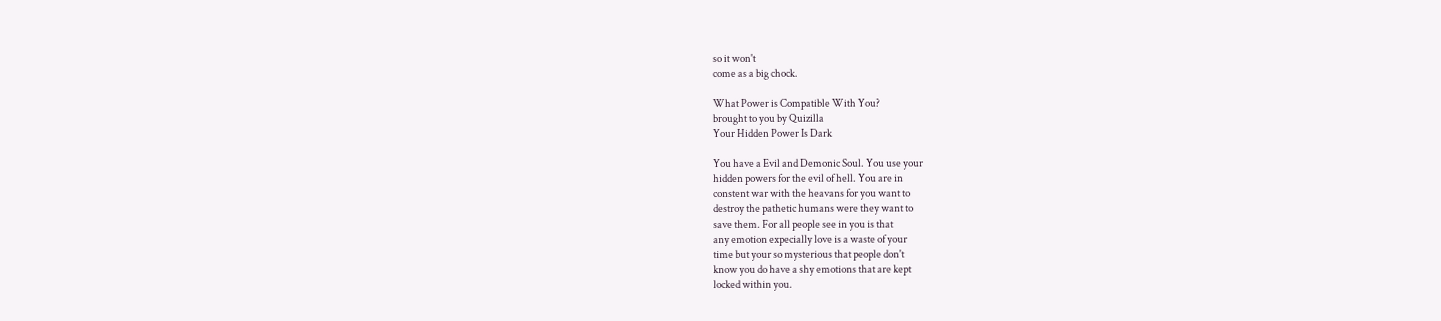so it won't
come as a big chock.

What Power is Compatible With You?
brought to you by Quizilla
Your Hidden Power Is Dark

You have a Evil and Demonic Soul. You use your
hidden powers for the evil of hell. You are in
constent war with the heavans for you want to
destroy the pathetic humans were they want to
save them. For all people see in you is that
any emotion expecially love is a waste of your
time but your so mysterious that people don't
know you do have a shy emotions that are kept
locked within you.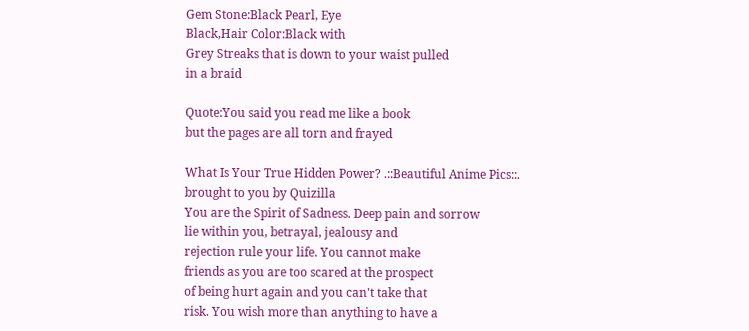Gem Stone:Black Pearl, Eye
Black,Hair Color:Black with
Grey Streaks that is down to your waist pulled
in a braid

Quote:You said you read me like a book
but the pages are all torn and frayed

What Is Your True Hidden Power? .::Beautiful Anime Pics::.
brought to you by Quizilla
You are the Spirit of Sadness. Deep pain and sorrow
lie within you, betrayal, jealousy and
rejection rule your life. You cannot make
friends as you are too scared at the prospect
of being hurt again and you can't take that
risk. You wish more than anything to have a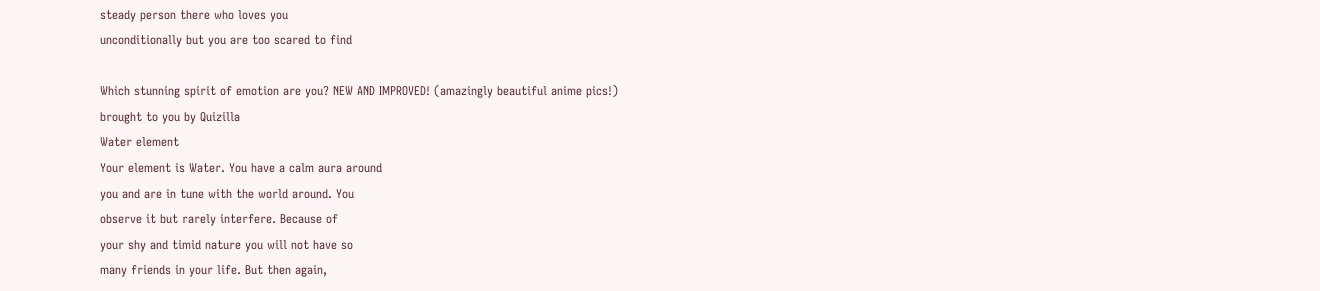steady person there who loves you
unconditionally but you are too scared to find

Which stunning spirit of emotion are you? NEW AND IMPROVED! (amazingly beautiful anime pics!)
brought to you by Quizilla
Water element
Your element is Water. You have a calm aura around
you and are in tune with the world around. You
observe it but rarely interfere. Because of
your shy and timid nature you will not have so
many friends in your life. But then again,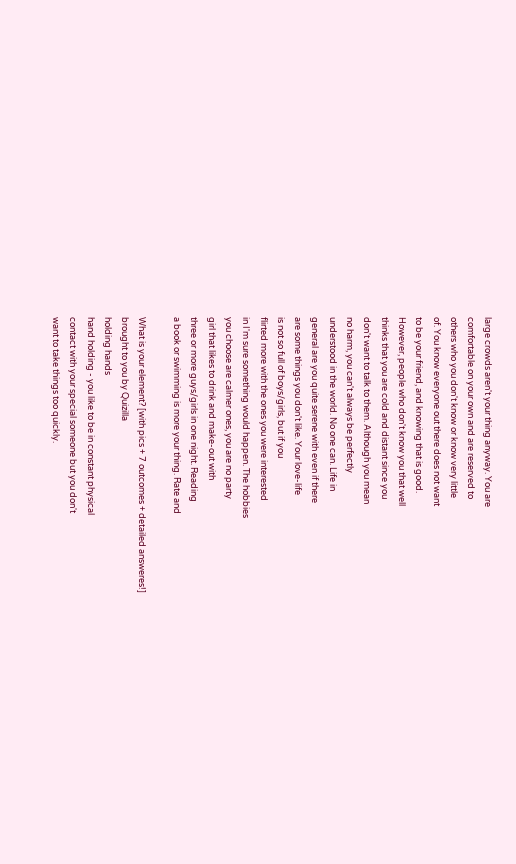large crowds aren't your thing anyway. You are
comfortable on your own and are reserved to
others who you don't know or know very little
of. You know everyone out there does not want
to be your friend, and knowing that is good.
However, people who don't know you that well
thinks that you are cold and distant since you
don't want to talk to them. Although you mean
no harm, you can't always be perfectly
understood in the world. No one can. Life in
general are you quite serene with even if there
are some things you don't like. Your love-life
is not so full of boys/girls, but if you
flirted more with the ones you were interested
in I'm sure something would happen. The hobbies
you choose are calmer ones, you are no party
girl that likes to drink and make-out with
three or more guys/girls in one night. Reading
a book or swimming is more your thing. Rate and

What is your element? [with pics + 7 outcomes + detailed answeres!]
brought to you by Quizilla
holding hands
hand holding - you like to be in constant physical
contact with your special someone but you don't
want to take things too quickly.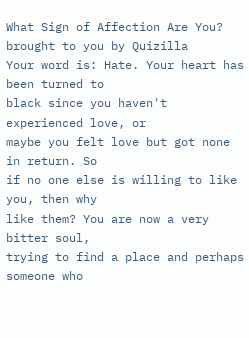What Sign of Affection Are You?
brought to you by Quizilla
Your word is: Hate. Your heart has been turned to
black since you haven't experienced love, or
maybe you felt love but got none in return. So
if no one else is willing to like you, then why
like them? You are now a very bitter soul,
trying to find a place and perhaps someone who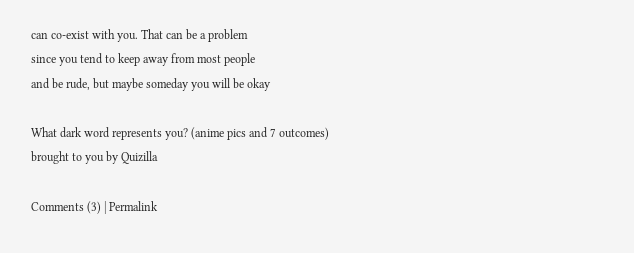can co-exist with you. That can be a problem
since you tend to keep away from most people
and be rude, but maybe someday you will be okay

What dark word represents you? (anime pics and 7 outcomes)
brought to you by Quizilla

Comments (3) | Permalink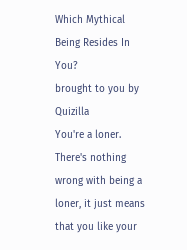Which Mythical Being Resides In You?
brought to you by Quizilla
You're a loner. There's nothing wrong with being a
loner, it just means that you like your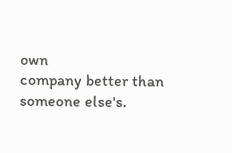own
company better than someone else's.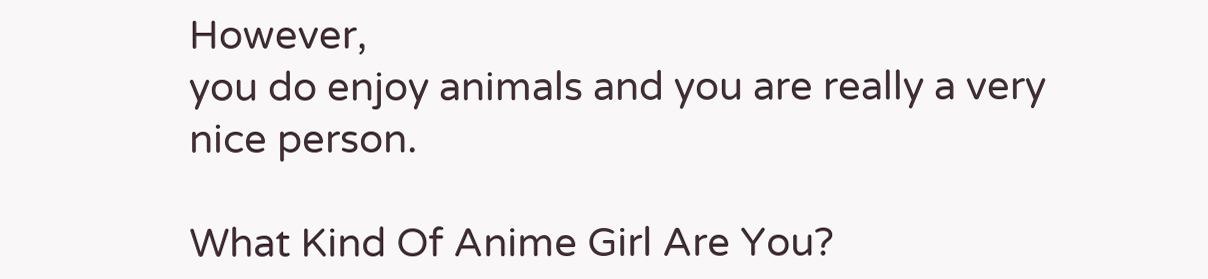However,
you do enjoy animals and you are really a very
nice person.

What Kind Of Anime Girl Are You?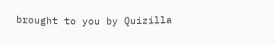brought to you by Quizilla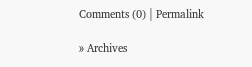Comments (0) | Permalink

» Archives